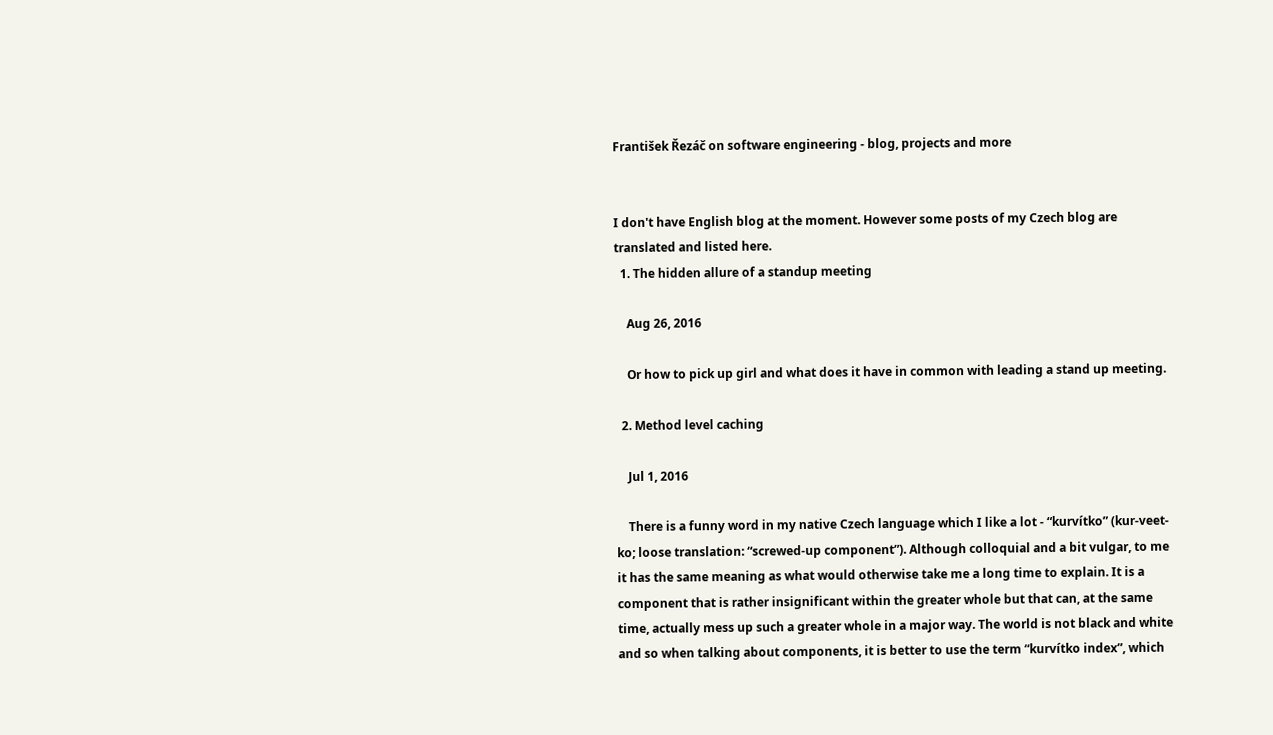František Řezáč on software engineering - blog, projects and more


I don't have English blog at the moment. However some posts of my Czech blog are translated and listed here.
  1. The hidden allure of a standup meeting

    Aug 26, 2016

    Or how to pick up girl and what does it have in common with leading a stand up meeting.

  2. Method level caching

    Jul 1, 2016

    There is a funny word in my native Czech language which I like a lot - “kurvítko” (kur-veet-ko; loose translation: “screwed-up component”). Although colloquial and a bit vulgar, to me it has the same meaning as what would otherwise take me a long time to explain. It is a component that is rather insignificant within the greater whole but that can, at the same time, actually mess up such a greater whole in a major way. The world is not black and white and so when talking about components, it is better to use the term “kurvítko index”, which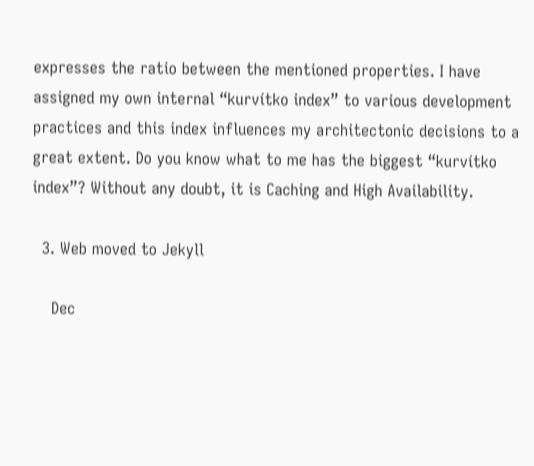expresses the ratio between the mentioned properties. I have assigned my own internal “kurvítko index” to various development practices and this index influences my architectonic decisions to a great extent. Do you know what to me has the biggest “kurvítko index”? Without any doubt, it is Caching and High Availability.

  3. Web moved to Jekyll

    Dec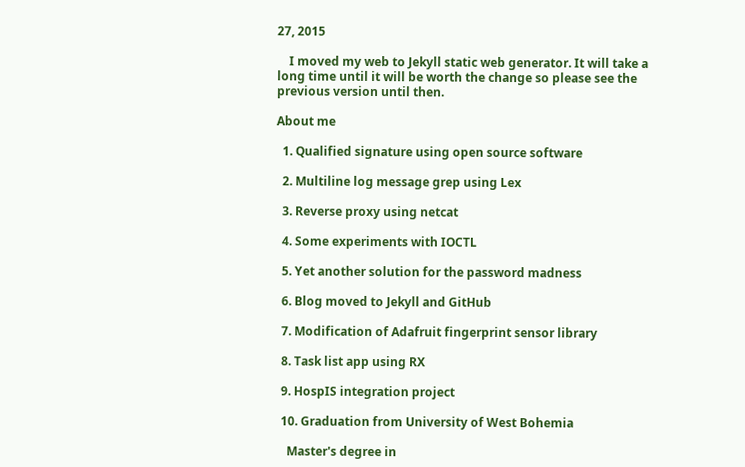27, 2015

    I moved my web to Jekyll static web generator. It will take a long time until it will be worth the change so please see the previous version until then.

About me

  1. Qualified signature using open source software

  2. Multiline log message grep using Lex

  3. Reverse proxy using netcat

  4. Some experiments with IOCTL

  5. Yet another solution for the password madness

  6. Blog moved to Jekyll and GitHub

  7. Modification of Adafruit fingerprint sensor library

  8. Task list app using RX

  9. HospIS integration project

  10. Graduation from University of West Bohemia

    Master's degree in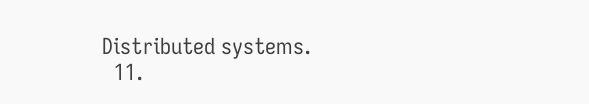Distributed systems.
  11.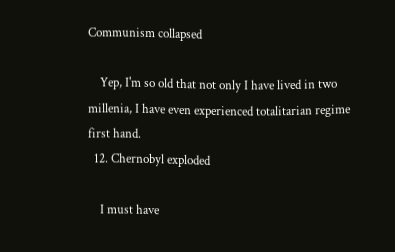Communism collapsed

    Yep, I'm so old that not only I have lived in two millenia, I have even experienced totalitarian regime first hand.
  12. Chernobyl exploded

    I must have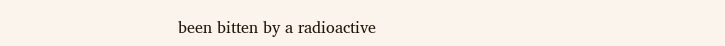been bitten by a radioactive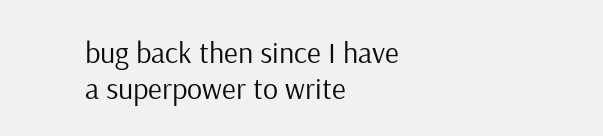bug back then since I have a superpower to write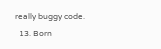really buggy code.
  13. Born